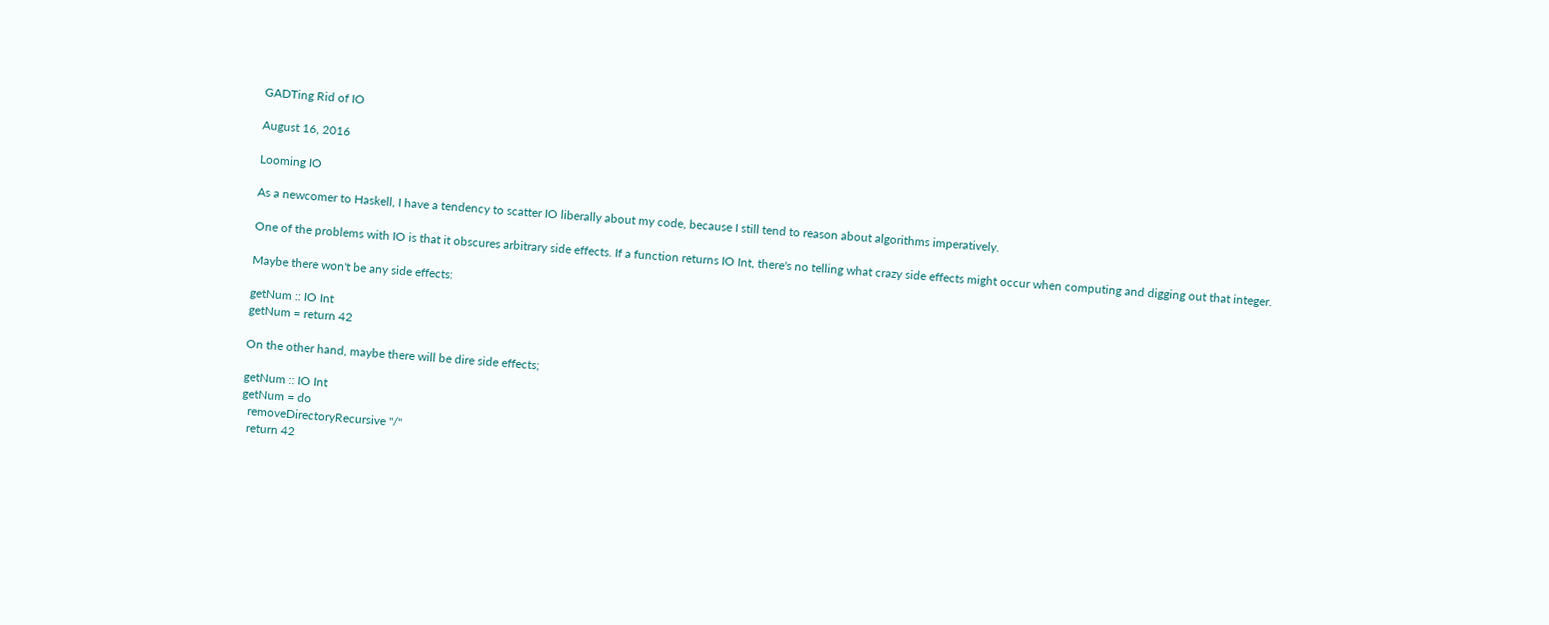GADTing Rid of IO

August 16, 2016

Looming IO

As a newcomer to Haskell, I have a tendency to scatter IO liberally about my code, because I still tend to reason about algorithms imperatively.

One of the problems with IO is that it obscures arbitrary side effects. If a function returns IO Int, there's no telling what crazy side effects might occur when computing and digging out that integer.

Maybe there won't be any side effects:

getNum :: IO Int
getNum = return 42

On the other hand, maybe there will be dire side effects;

getNum :: IO Int
getNum = do
  removeDirectoryRecursive "/"
  return 42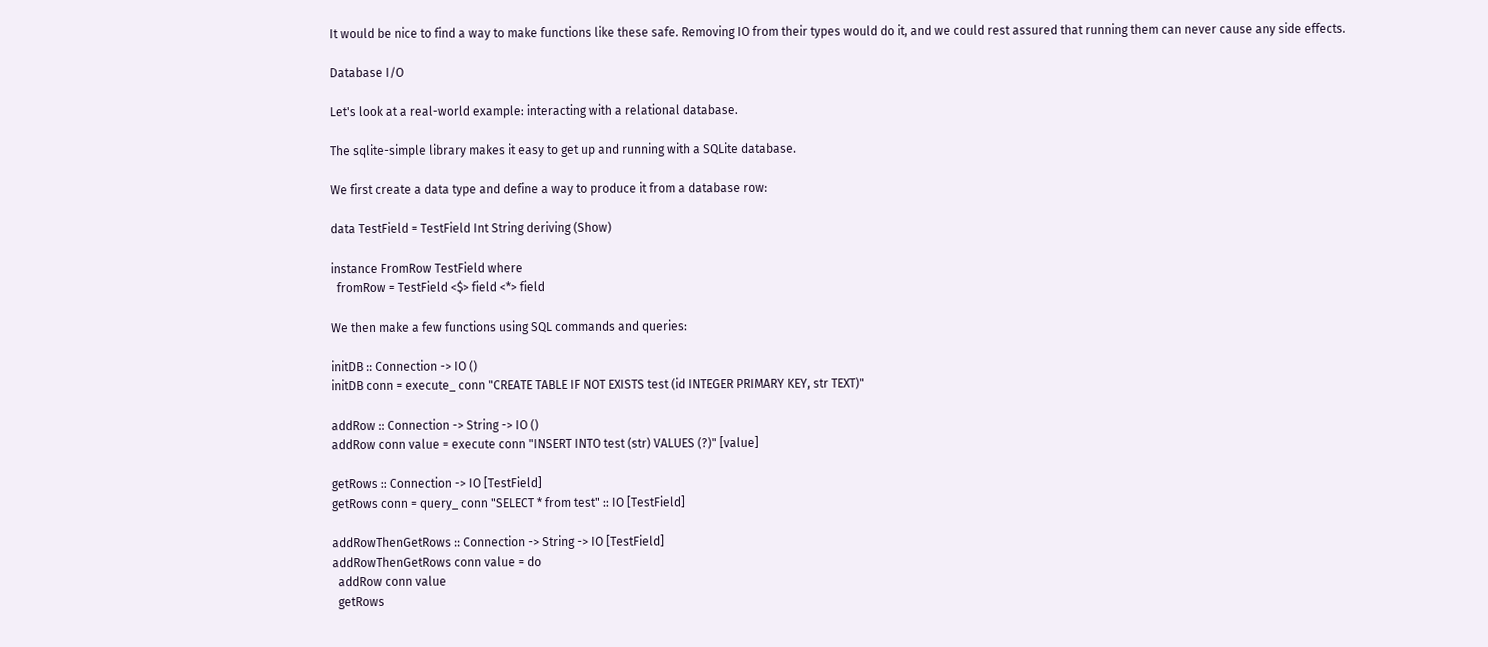It would be nice to find a way to make functions like these safe. Removing IO from their types would do it, and we could rest assured that running them can never cause any side effects.

Database I/O

Let's look at a real-world example: interacting with a relational database.

The sqlite-simple library makes it easy to get up and running with a SQLite database.

We first create a data type and define a way to produce it from a database row:

data TestField = TestField Int String deriving (Show)

instance FromRow TestField where
  fromRow = TestField <$> field <*> field

We then make a few functions using SQL commands and queries:

initDB :: Connection -> IO ()
initDB conn = execute_ conn "CREATE TABLE IF NOT EXISTS test (id INTEGER PRIMARY KEY, str TEXT)"

addRow :: Connection -> String -> IO ()
addRow conn value = execute conn "INSERT INTO test (str) VALUES (?)" [value]

getRows :: Connection -> IO [TestField]
getRows conn = query_ conn "SELECT * from test" :: IO [TestField]

addRowThenGetRows :: Connection -> String -> IO [TestField]
addRowThenGetRows conn value = do
  addRow conn value
  getRows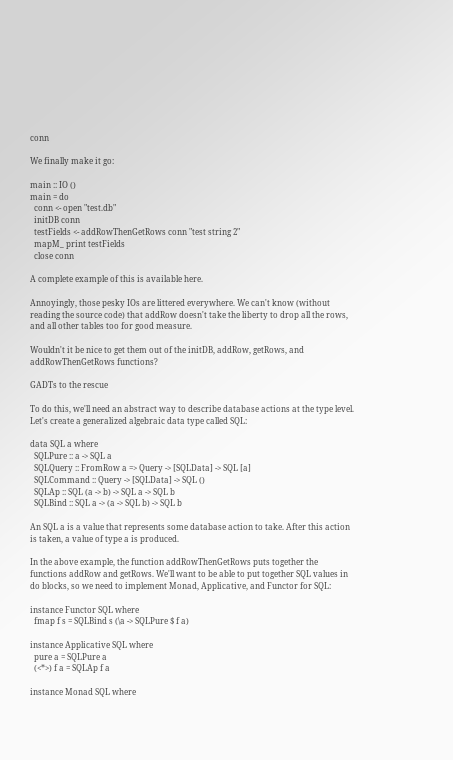conn

We finally make it go:

main :: IO ()
main = do
  conn <- open "test.db"
  initDB conn
  testFields <- addRowThenGetRows conn "test string 2"
  mapM_ print testFields
  close conn

A complete example of this is available here.

Annoyingly, those pesky IOs are littered everywhere. We can't know (without reading the source code) that addRow doesn't take the liberty to drop all the rows, and all other tables too for good measure.

Wouldn't it be nice to get them out of the initDB, addRow, getRows, and addRowThenGetRows functions?

GADTs to the rescue

To do this, we'll need an abstract way to describe database actions at the type level. Let's create a generalized algebraic data type called SQL:

data SQL a where
  SQLPure :: a -> SQL a
  SQLQuery :: FromRow a => Query -> [SQLData] -> SQL [a]
  SQLCommand :: Query -> [SQLData] -> SQL ()
  SQLAp :: SQL (a -> b) -> SQL a -> SQL b
  SQLBind :: SQL a -> (a -> SQL b) -> SQL b

An SQL a is a value that represents some database action to take. After this action is taken, a value of type a is produced.

In the above example, the function addRowThenGetRows puts together the functions addRow and getRows. We'll want to be able to put together SQL values in do blocks, so we need to implement Monad, Applicative, and Functor for SQL:

instance Functor SQL where
  fmap f s = SQLBind s (\a -> SQLPure $ f a)

instance Applicative SQL where
  pure a = SQLPure a
  (<*>) f a = SQLAp f a

instance Monad SQL where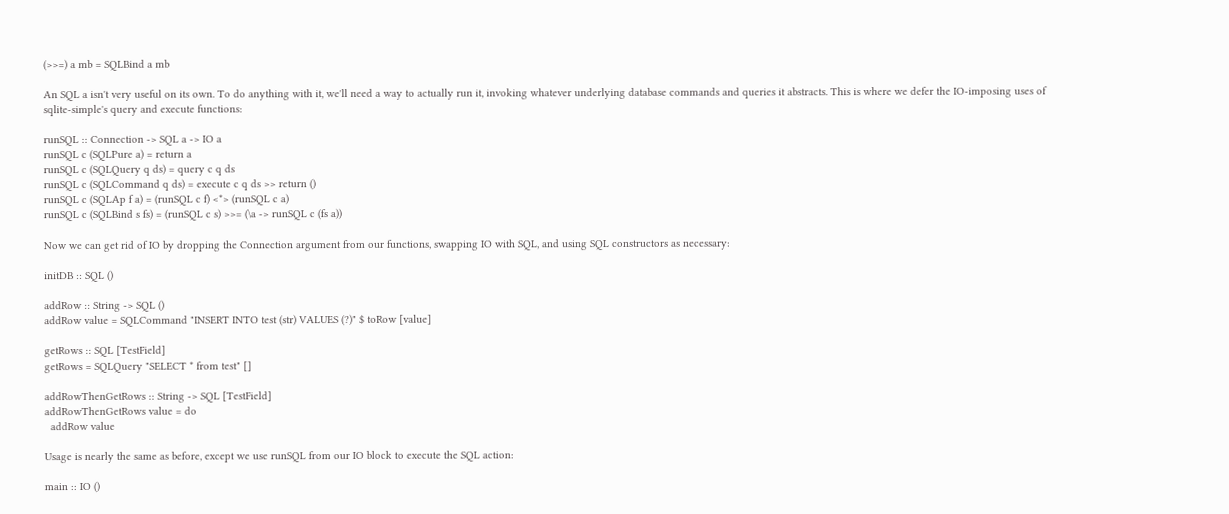(>>=) a mb = SQLBind a mb

An SQL a isn't very useful on its own. To do anything with it, we'll need a way to actually run it, invoking whatever underlying database commands and queries it abstracts. This is where we defer the IO-imposing uses of sqlite-simple's query and execute functions:

runSQL :: Connection -> SQL a -> IO a
runSQL c (SQLPure a) = return a
runSQL c (SQLQuery q ds) = query c q ds
runSQL c (SQLCommand q ds) = execute c q ds >> return ()
runSQL c (SQLAp f a) = (runSQL c f) <*> (runSQL c a)
runSQL c (SQLBind s fs) = (runSQL c s) >>= (\a -> runSQL c (fs a))

Now we can get rid of IO by dropping the Connection argument from our functions, swapping IO with SQL, and using SQL constructors as necessary:

initDB :: SQL ()

addRow :: String -> SQL ()
addRow value = SQLCommand "INSERT INTO test (str) VALUES (?)" $ toRow [value]

getRows :: SQL [TestField]
getRows = SQLQuery "SELECT * from test" []

addRowThenGetRows :: String -> SQL [TestField]
addRowThenGetRows value = do
  addRow value

Usage is nearly the same as before, except we use runSQL from our IO block to execute the SQL action:

main :: IO ()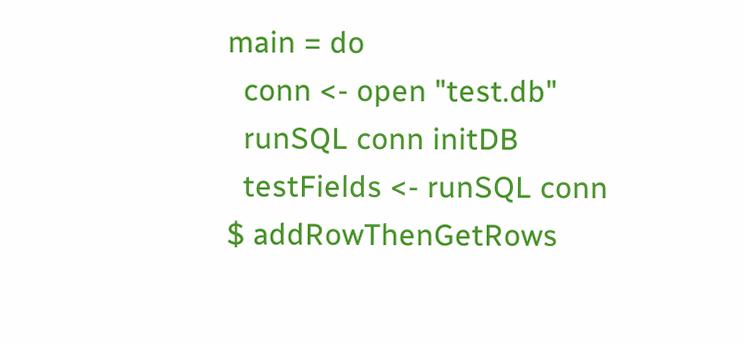main = do
  conn <- open "test.db"
  runSQL conn initDB
  testFields <- runSQL conn $ addRowThenGetRows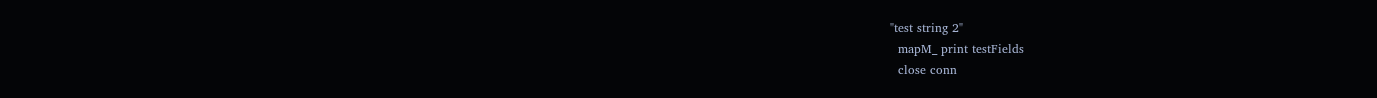"test string 2"
  mapM_ print testFields
  close conn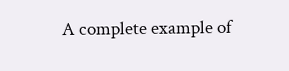A complete example of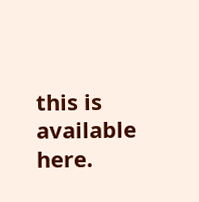this is available here.